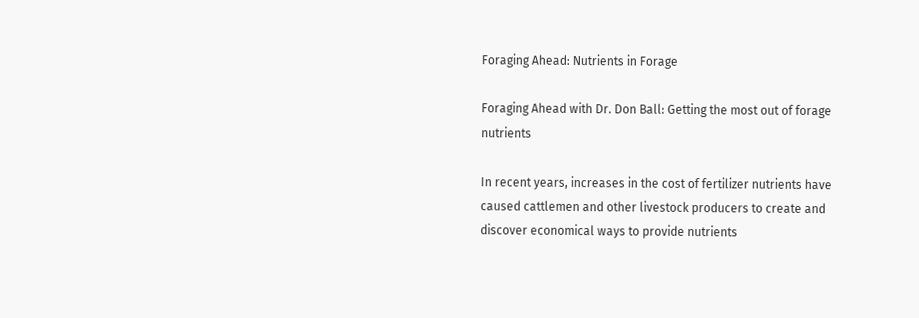Foraging Ahead: Nutrients in Forage

Foraging Ahead with Dr. Don Ball: Getting the most out of forage nutrients

In recent years, increases in the cost of fertilizer nutrients have caused cattlemen and other livestock producers to create and discover economical ways to provide nutrients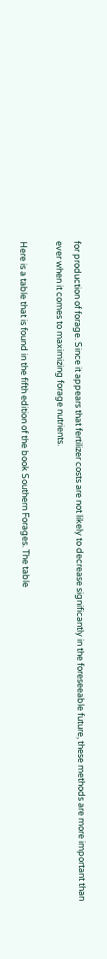for production of forage. Since it appears that fertilizer costs are not likely to decrease significantly in the foreseeable future, these methods are more important than ever when it comes to maximizing forage nutrients.

Here is a table that is found in the fifth edition of the book Southern Forages. The table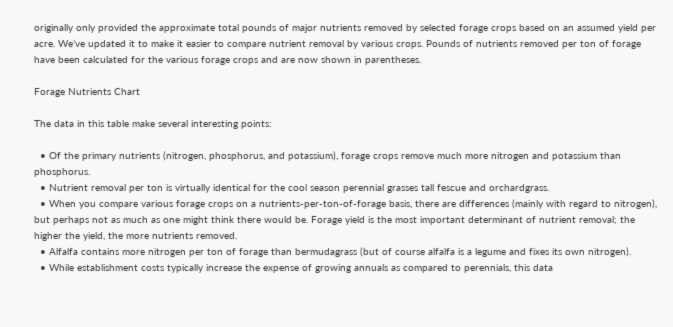originally only provided the approximate total pounds of major nutrients removed by selected forage crops based on an assumed yield per acre. We’ve updated it to make it easier to compare nutrient removal by various crops. Pounds of nutrients removed per ton of forage have been calculated for the various forage crops and are now shown in parentheses.

Forage Nutrients Chart

The data in this table make several interesting points:

  • Of the primary nutrients (nitrogen, phosphorus, and potassium), forage crops remove much more nitrogen and potassium than phosphorus.
  • Nutrient removal per ton is virtually identical for the cool season perennial grasses tall fescue and orchardgrass.
  • When you compare various forage crops on a nutrients-per-ton-of-forage basis, there are differences (mainly with regard to nitrogen), but perhaps not as much as one might think there would be. Forage yield is the most important determinant of nutrient removal; the higher the yield, the more nutrients removed.
  • Alfalfa contains more nitrogen per ton of forage than bermudagrass (but of course alfalfa is a legume and fixes its own nitrogen).
  • While establishment costs typically increase the expense of growing annuals as compared to perennials, this data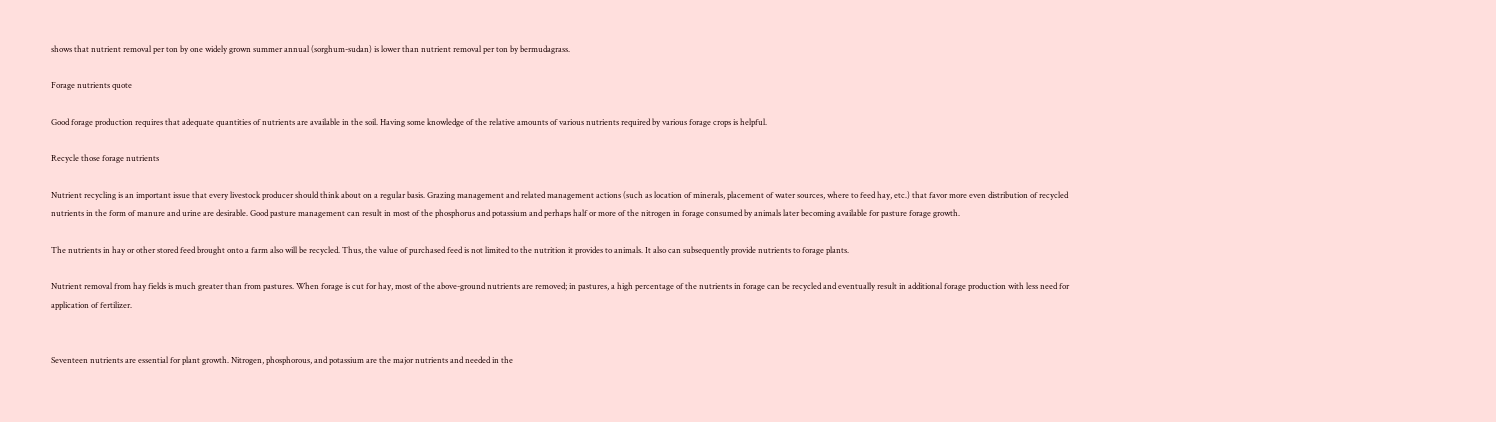shows that nutrient removal per ton by one widely grown summer annual (sorghum-sudan) is lower than nutrient removal per ton by bermudagrass.

Forage nutrients quote

Good forage production requires that adequate quantities of nutrients are available in the soil. Having some knowledge of the relative amounts of various nutrients required by various forage crops is helpful.

Recycle those forage nutrients

Nutrient recycling is an important issue that every livestock producer should think about on a regular basis. Grazing management and related management actions (such as location of minerals, placement of water sources, where to feed hay, etc.) that favor more even distribution of recycled nutrients in the form of manure and urine are desirable. Good pasture management can result in most of the phosphorus and potassium and perhaps half or more of the nitrogen in forage consumed by animals later becoming available for pasture forage growth.

The nutrients in hay or other stored feed brought onto a farm also will be recycled. Thus, the value of purchased feed is not limited to the nutrition it provides to animals. It also can subsequently provide nutrients to forage plants.

Nutrient removal from hay fields is much greater than from pastures. When forage is cut for hay, most of the above-ground nutrients are removed; in pastures, a high percentage of the nutrients in forage can be recycled and eventually result in additional forage production with less need for application of fertilizer.


Seventeen nutrients are essential for plant growth. Nitrogen, phosphorous, and potassium are the major nutrients and needed in the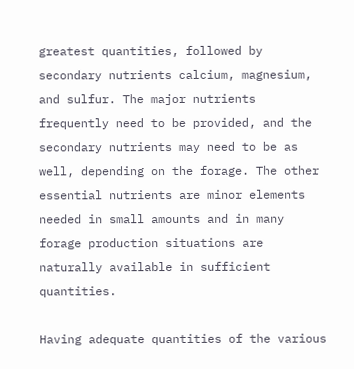greatest quantities, followed by secondary nutrients calcium, magnesium, and sulfur. The major nutrients frequently need to be provided, and the secondary nutrients may need to be as well, depending on the forage. The other essential nutrients are minor elements needed in small amounts and in many forage production situations are naturally available in sufficient quantities.

Having adequate quantities of the various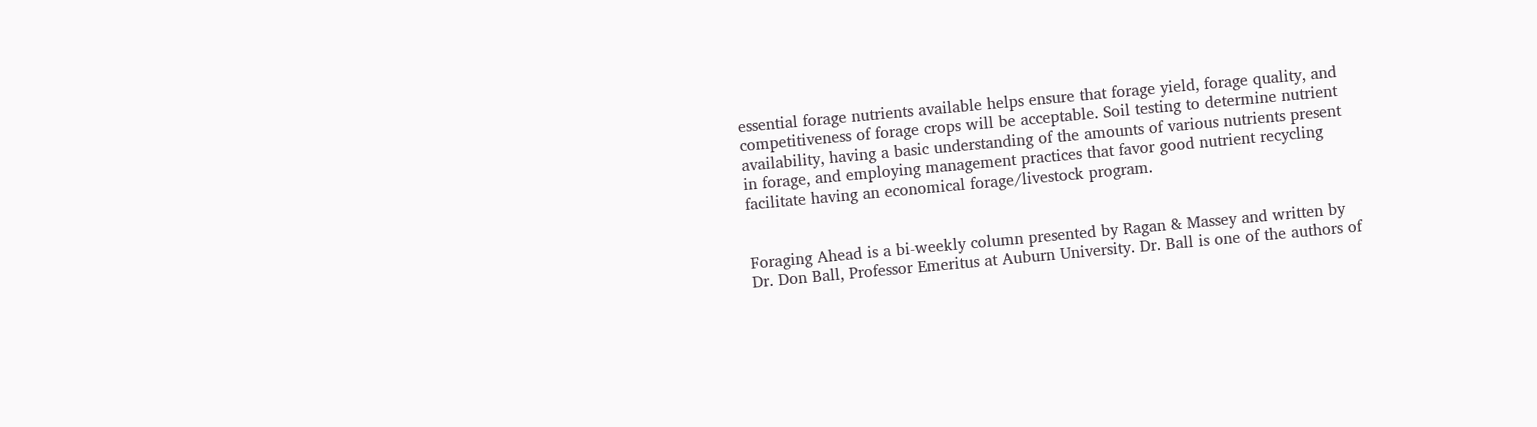essential forage nutrients available helps ensure that forage yield, forage quality, and competitiveness of forage crops will be acceptable. Soil testing to determine nutrient availability, having a basic understanding of the amounts of various nutrients present in forage, and employing management practices that favor good nutrient recycling facilitate having an economical forage/livestock program.


Foraging Ahead is a bi-weekly column presented by Ragan & Massey and written by Dr. Don Ball, Professor Emeritus at Auburn University. Dr. Ball is one of the authors of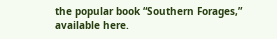the popular book “Southern Forages,” available here.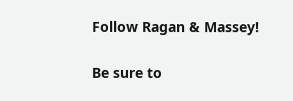Follow Ragan & Massey!

Be sure to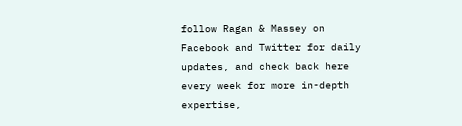follow Ragan & Massey on Facebook and Twitter for daily updates, and check back here every week for more in-depth expertise,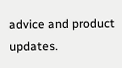advice and product updates.